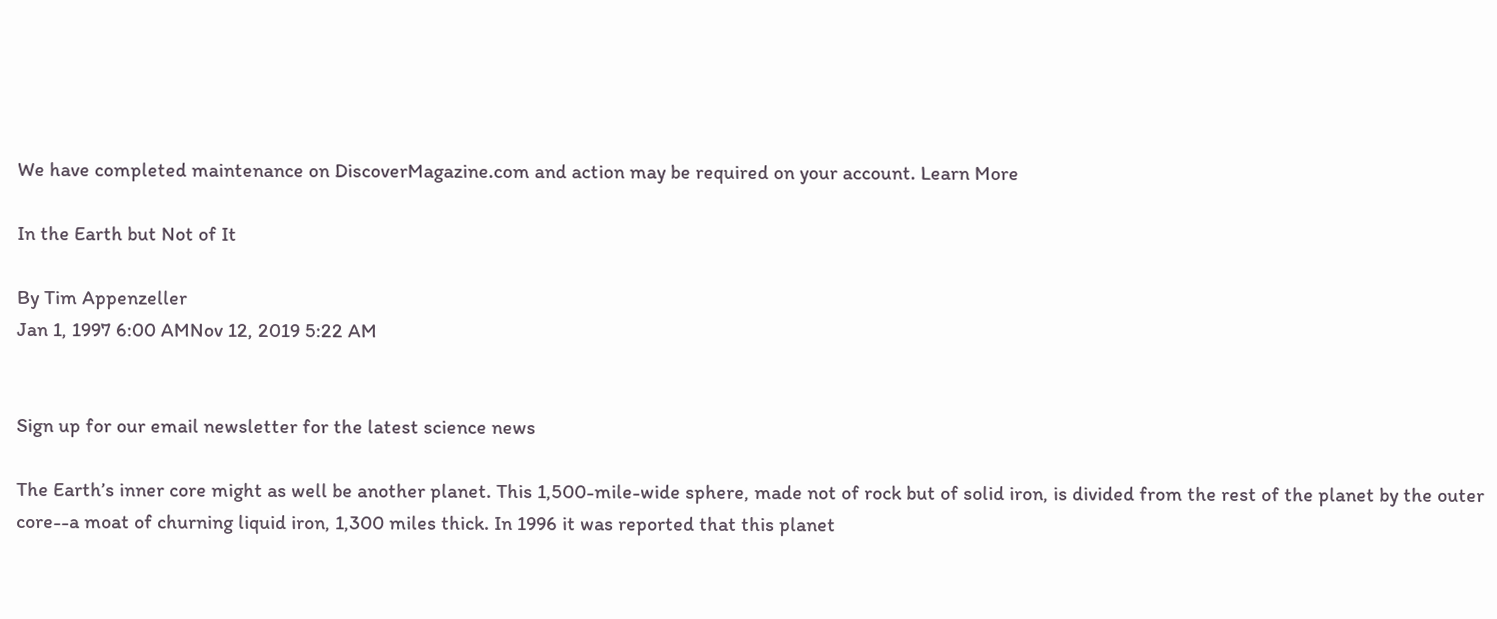We have completed maintenance on DiscoverMagazine.com and action may be required on your account. Learn More

In the Earth but Not of It

By Tim Appenzeller
Jan 1, 1997 6:00 AMNov 12, 2019 5:22 AM


Sign up for our email newsletter for the latest science news

The Earth’s inner core might as well be another planet. This 1,500-mile-wide sphere, made not of rock but of solid iron, is divided from the rest of the planet by the outer core--a moat of churning liquid iron, 1,300 miles thick. In 1996 it was reported that this planet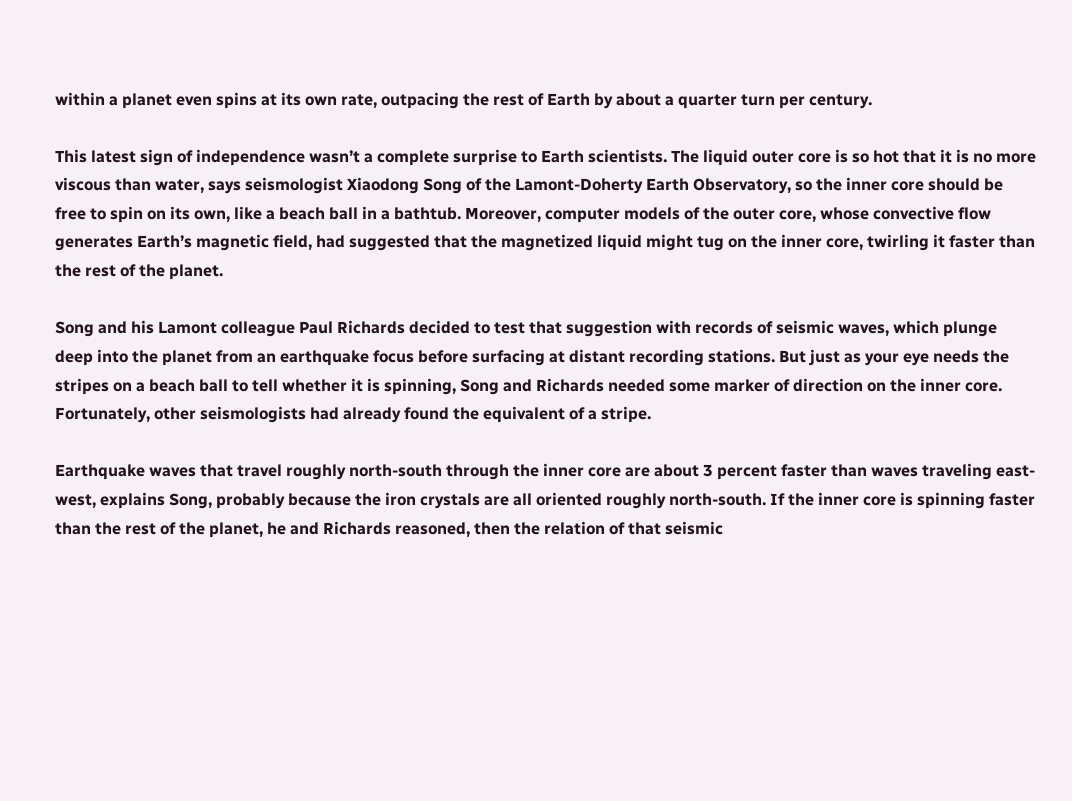within a planet even spins at its own rate, outpacing the rest of Earth by about a quarter turn per century.

This latest sign of independence wasn’t a complete surprise to Earth scientists. The liquid outer core is so hot that it is no more viscous than water, says seismologist Xiaodong Song of the Lamont-Doherty Earth Observatory, so the inner core should be free to spin on its own, like a beach ball in a bathtub. Moreover, computer models of the outer core, whose convective flow generates Earth’s magnetic field, had suggested that the magnetized liquid might tug on the inner core, twirling it faster than the rest of the planet.

Song and his Lamont colleague Paul Richards decided to test that suggestion with records of seismic waves, which plunge deep into the planet from an earthquake focus before surfacing at distant recording stations. But just as your eye needs the stripes on a beach ball to tell whether it is spinning, Song and Richards needed some marker of direction on the inner core. Fortunately, other seismologists had already found the equivalent of a stripe.

Earthquake waves that travel roughly north-south through the inner core are about 3 percent faster than waves traveling east-west, explains Song, probably because the iron crystals are all oriented roughly north-south. If the inner core is spinning faster than the rest of the planet, he and Richards reasoned, then the relation of that seismic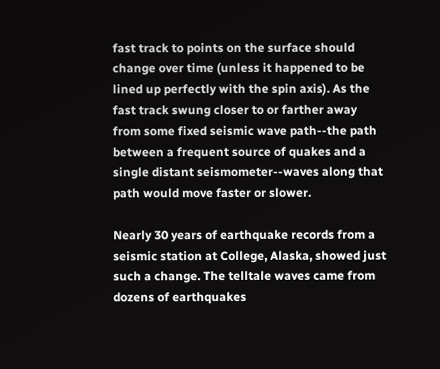fast track to points on the surface should change over time (unless it happened to be lined up perfectly with the spin axis). As the fast track swung closer to or farther away from some fixed seismic wave path--the path between a frequent source of quakes and a single distant seismometer--waves along that path would move faster or slower.

Nearly 30 years of earthquake records from a seismic station at College, Alaska, showed just such a change. The telltale waves came from dozens of earthquakes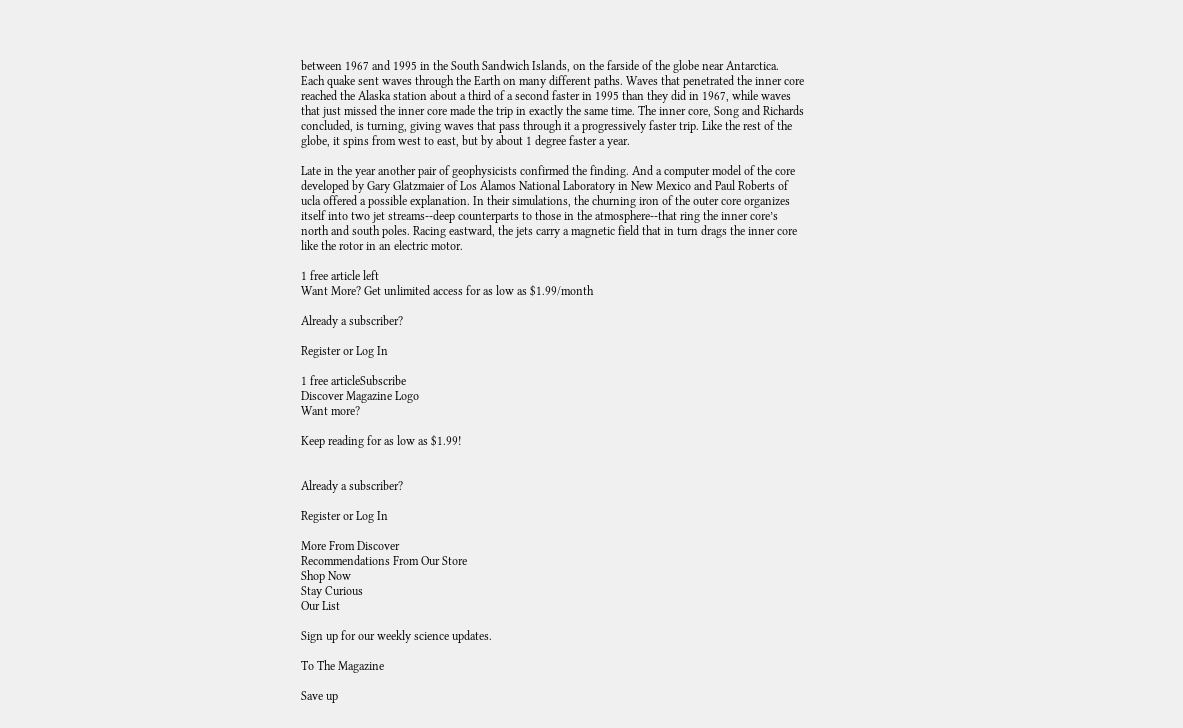between 1967 and 1995 in the South Sandwich Islands, on the farside of the globe near Antarctica. Each quake sent waves through the Earth on many different paths. Waves that penetrated the inner core reached the Alaska station about a third of a second faster in 1995 than they did in 1967, while waves that just missed the inner core made the trip in exactly the same time. The inner core, Song and Richards concluded, is turning, giving waves that pass through it a progressively faster trip. Like the rest of the globe, it spins from west to east, but by about 1 degree faster a year.

Late in the year another pair of geophysicists confirmed the finding. And a computer model of the core developed by Gary Glatzmaier of Los Alamos National Laboratory in New Mexico and Paul Roberts of ucla offered a possible explanation. In their simulations, the churning iron of the outer core organizes itself into two jet streams--deep counterparts to those in the atmosphere--that ring the inner core’s north and south poles. Racing eastward, the jets carry a magnetic field that in turn drags the inner core like the rotor in an electric motor.

1 free article left
Want More? Get unlimited access for as low as $1.99/month

Already a subscriber?

Register or Log In

1 free articleSubscribe
Discover Magazine Logo
Want more?

Keep reading for as low as $1.99!


Already a subscriber?

Register or Log In

More From Discover
Recommendations From Our Store
Shop Now
Stay Curious
Our List

Sign up for our weekly science updates.

To The Magazine

Save up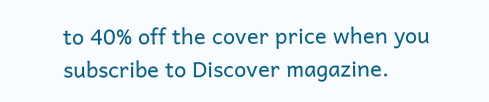to 40% off the cover price when you subscribe to Discover magazine.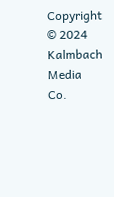Copyright © 2024 Kalmbach Media Co.